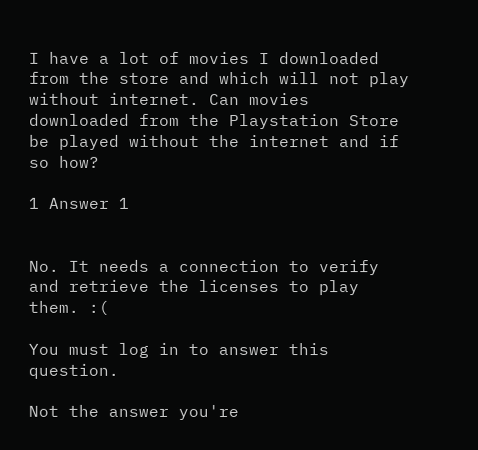I have a lot of movies I downloaded from the store and which will not play without internet. Can movies downloaded from the Playstation Store be played without the internet and if so how?

1 Answer 1


No. It needs a connection to verify and retrieve the licenses to play them. :(

You must log in to answer this question.

Not the answer you're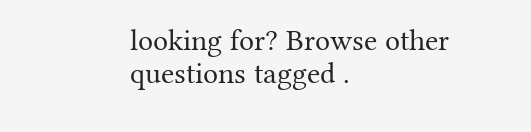looking for? Browse other questions tagged .